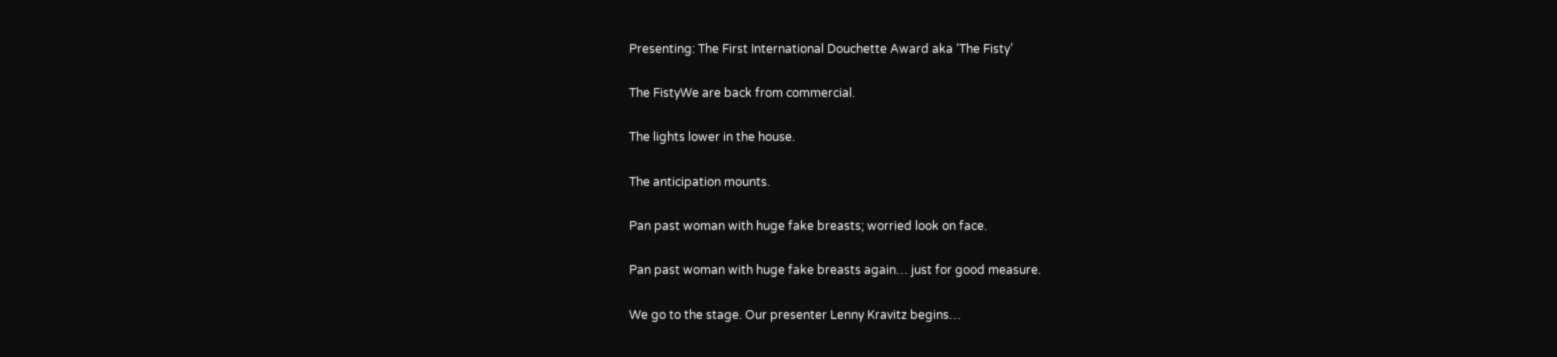Presenting: The First International Douchette Award aka ‘The Fisty’

The FistyWe are back from commercial.

The lights lower in the house.

The anticipation mounts.

Pan past woman with huge fake breasts; worried look on face.

Pan past woman with huge fake breasts again… just for good measure.

We go to the stage. Our presenter Lenny Kravitz begins…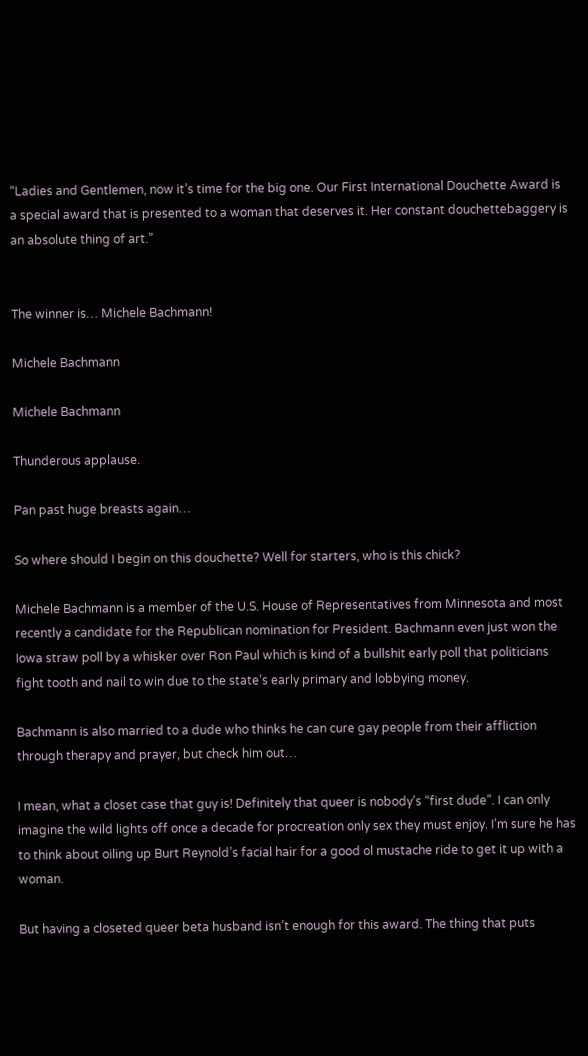“Ladies and Gentlemen, now it’s time for the big one. Our First International Douchette Award is a special award that is presented to a woman that deserves it. Her constant douchettebaggery is an absolute thing of art.”


The winner is… Michele Bachmann!

Michele Bachmann

Michele Bachmann

Thunderous applause.

Pan past huge breasts again…

So where should I begin on this douchette? Well for starters, who is this chick?

Michele Bachmann is a member of the U.S. House of Representatives from Minnesota and most recently a candidate for the Republican nomination for President. Bachmann even just won the Iowa straw poll by a whisker over Ron Paul which is kind of a bullshit early poll that politicians fight tooth and nail to win due to the state’s early primary and lobbying money.

Bachmann is also married to a dude who thinks he can cure gay people from their affliction through therapy and prayer, but check him out…

I mean, what a closet case that guy is! Definitely that queer is nobody’s “first dude”. I can only imagine the wild lights off once a decade for procreation only sex they must enjoy. I’m sure he has to think about oiling up Burt Reynold’s facial hair for a good ol mustache ride to get it up with a woman.

But having a closeted queer beta husband isn’t enough for this award. The thing that puts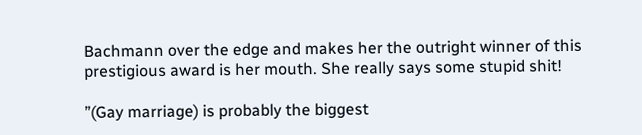Bachmann over the edge and makes her the outright winner of this prestigious award is her mouth. She really says some stupid shit!

”(Gay marriage) is probably the biggest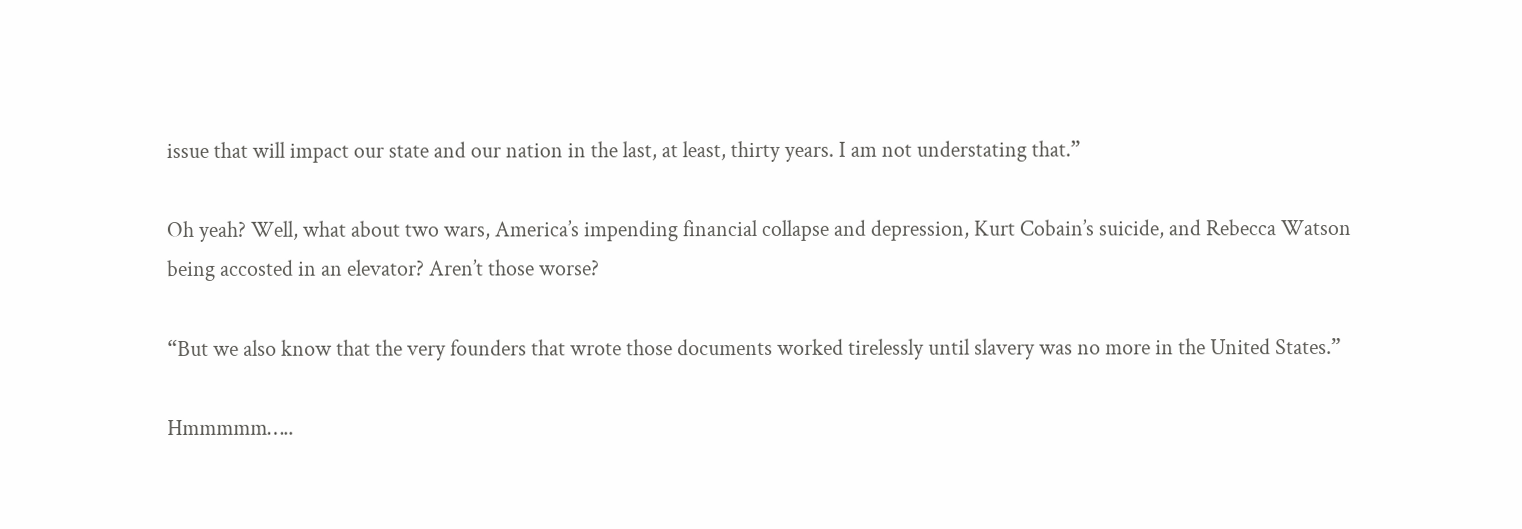issue that will impact our state and our nation in the last, at least, thirty years. I am not understating that.”

Oh yeah? Well, what about two wars, America’s impending financial collapse and depression, Kurt Cobain’s suicide, and Rebecca Watson being accosted in an elevator? Aren’t those worse?

“But we also know that the very founders that wrote those documents worked tirelessly until slavery was no more in the United States.”

Hmmmmm…..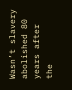Wasn’t slavery abolished 80 years after the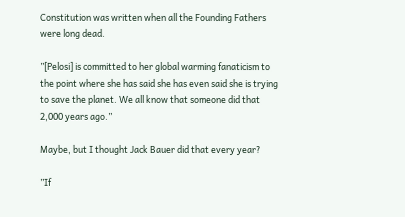Constitution was written when all the Founding Fathers were long dead.

”[Pelosi] is committed to her global warming fanaticism to the point where she has said she has even said she is trying to save the planet. We all know that someone did that 2,000 years ago.”

Maybe, but I thought Jack Bauer did that every year?

”If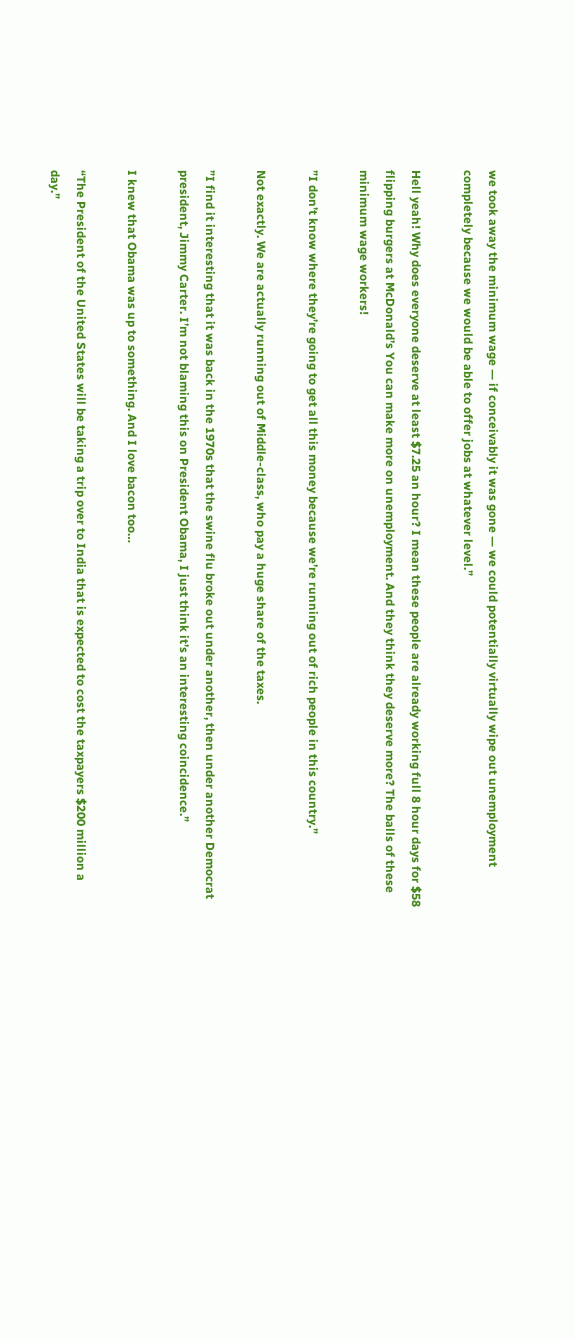we took away the minimum wage — if conceivably it was gone — we could potentially virtually wipe out unemployment completely because we would be able to offer jobs at whatever level.”

Hell yeah! Why does everyone deserve at least $7.25 an hour? I mean these people are already working full 8 hour days for $58 flipping burgers at McDonald’s You can make more on unemployment. And they think they deserve more? The balls of these minimum wage workers!

”I don’t know where they’re going to get all this money because we’re running out of rich people in this country.”

Not exactly. We are actually running out of Middle-class, who pay a huge share of the taxes.

”I find it interesting that it was back in the 1970s that the swine flu broke out under another, then under another Democrat president, Jimmy Carter. I’m not blaming this on President Obama, I just think it’s an interesting coincidence.”

I knew that Obama was up to something. And I love bacon too…

“The President of the United States will be taking a trip over to India that is expected to cost the taxpayers $200 million a day.”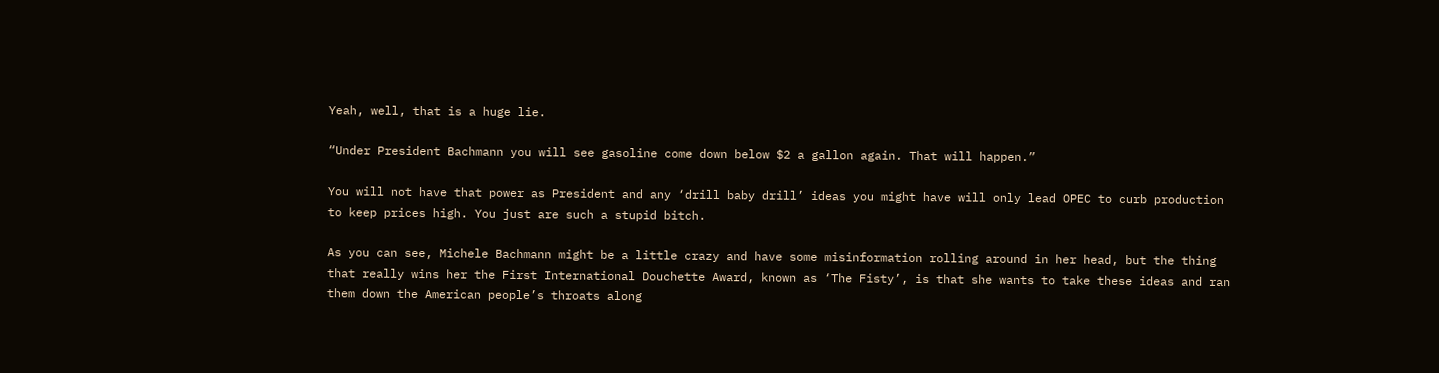Yeah, well, that is a huge lie.

“Under President Bachmann you will see gasoline come down below $2 a gallon again. That will happen.”

You will not have that power as President and any ‘drill baby drill’ ideas you might have will only lead OPEC to curb production to keep prices high. You just are such a stupid bitch.

As you can see, Michele Bachmann might be a little crazy and have some misinformation rolling around in her head, but the thing that really wins her the First International Douchette Award, known as ‘The Fisty’, is that she wants to take these ideas and ran them down the American people’s throats along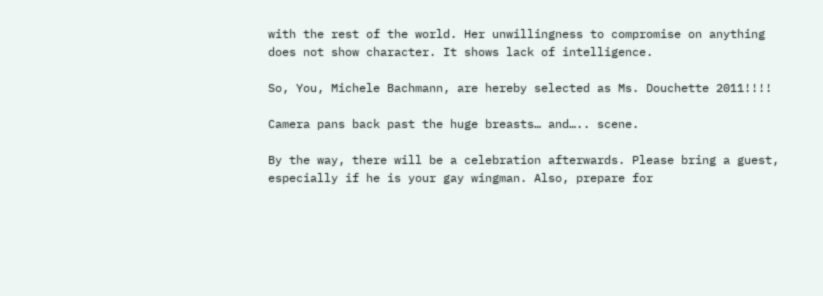with the rest of the world. Her unwillingness to compromise on anything does not show character. It shows lack of intelligence.

So, You, Michele Bachmann, are hereby selected as Ms. Douchette 2011!!!!

Camera pans back past the huge breasts… and….. scene.

By the way, there will be a celebration afterwards. Please bring a guest, especially if he is your gay wingman. Also, prepare for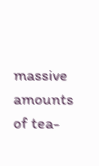massive amounts of tea-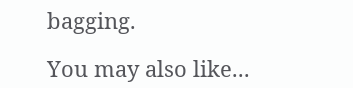bagging.

You may also like...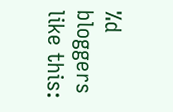%d bloggers like this: